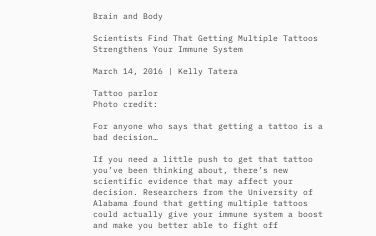Brain and Body

Scientists Find That Getting Multiple Tattoos Strengthens Your Immune System

March 14, 2016 | Kelly Tatera

Tattoo parlor
Photo credit:

For anyone who says that getting a tattoo is a bad decision…

If you need a little push to get that tattoo you’ve been thinking about, there’s new scientific evidence that may affect your decision. Researchers from the University of Alabama found that getting multiple tattoos could actually give your immune system a boost and make you better able to fight off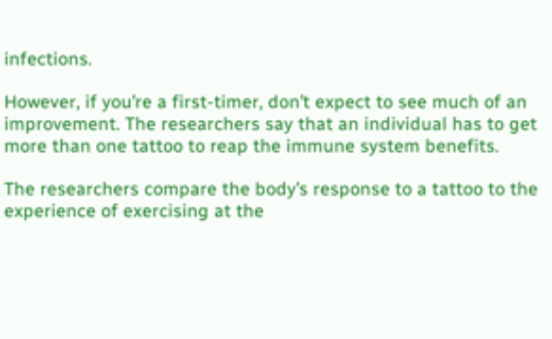infections.

However, if you’re a first-timer, don’t expect to see much of an improvement. The researchers say that an individual has to get more than one tattoo to reap the immune system benefits.

The researchers compare the body’s response to a tattoo to the experience of exercising at the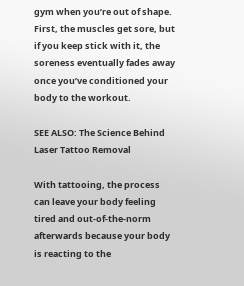gym when you’re out of shape. First, the muscles get sore, but if you keep stick with it, the soreness eventually fades away once you’ve conditioned your body to the workout.

SEE ALSO: The Science Behind Laser Tattoo Removal

With tattooing, the process can leave your body feeling tired and out-of-the-norm afterwards because your body is reacting to the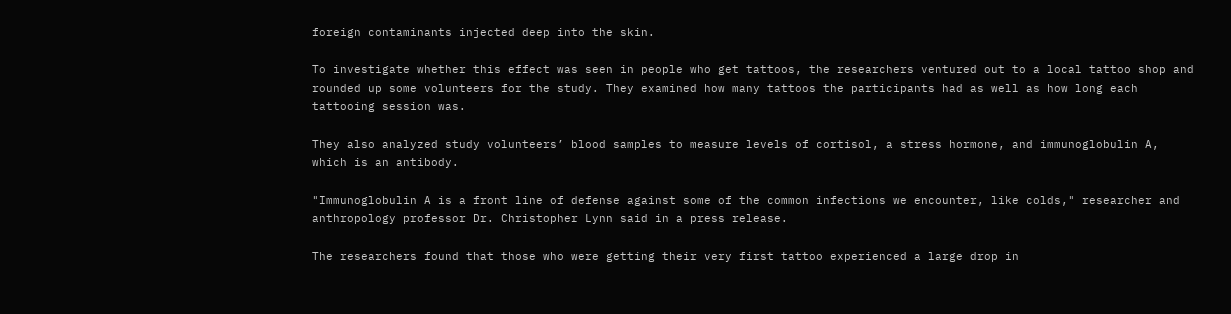foreign contaminants injected deep into the skin.

To investigate whether this effect was seen in people who get tattoos, the researchers ventured out to a local tattoo shop and rounded up some volunteers for the study. They examined how many tattoos the participants had as well as how long each tattooing session was.

They also analyzed study volunteers’ blood samples to measure levels of cortisol, a stress hormone, and immunoglobulin A, which is an antibody.

"Immunoglobulin A is a front line of defense against some of the common infections we encounter, like colds," researcher and anthropology professor Dr. Christopher Lynn said in a press release.

The researchers found that those who were getting their very first tattoo experienced a large drop in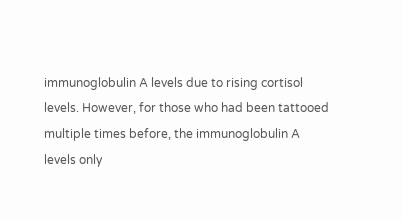immunoglobulin A levels due to rising cortisol levels. However, for those who had been tattooed multiple times before, the immunoglobulin A levels only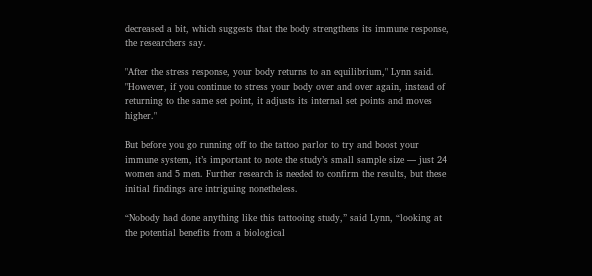decreased a bit, which suggests that the body strengthens its immune response, the researchers say.

"After the stress response, your body returns to an equilibrium," Lynn said. "However, if you continue to stress your body over and over again, instead of returning to the same set point, it adjusts its internal set points and moves higher."

But before you go running off to the tattoo parlor to try and boost your immune system, it’s important to note the study’s small sample size — just 24 women and 5 men. Further research is needed to confirm the results, but these initial findings are intriguing nonetheless.

“Nobody had done anything like this tattooing study,” said Lynn, “looking at the potential benefits from a biological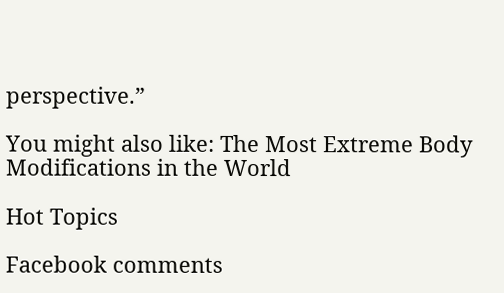perspective.”

You might also like: The Most Extreme Body Modifications in the World

Hot Topics

Facebook comments